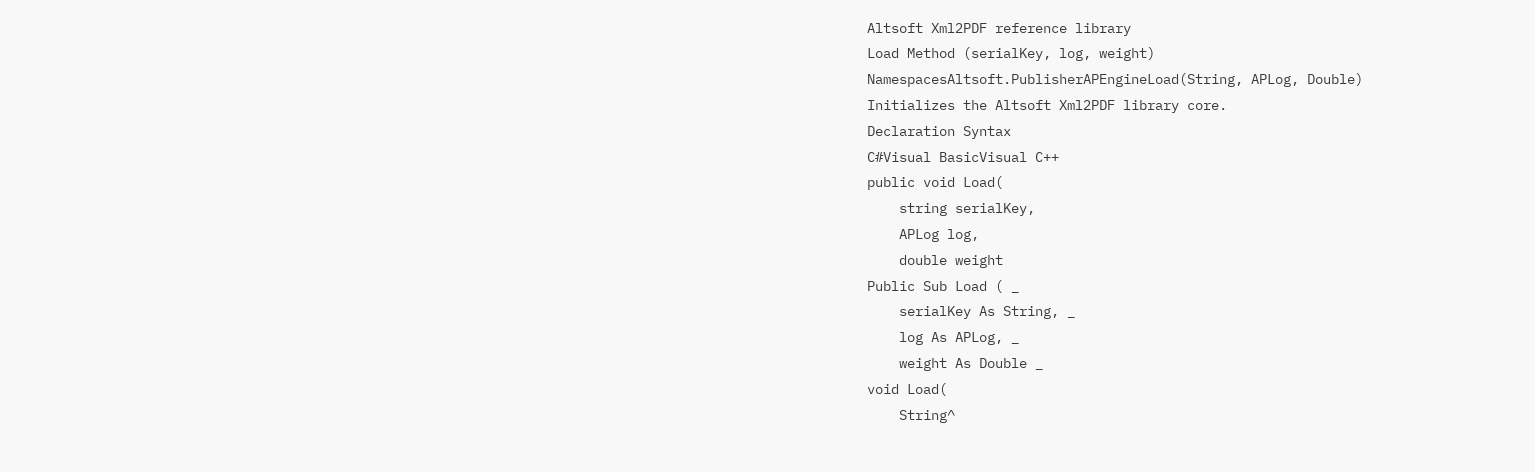Altsoft Xml2PDF reference library
Load Method (serialKey, log, weight)
NamespacesAltsoft.PublisherAPEngineLoad(String, APLog, Double)
Initializes the Altsoft Xml2PDF library core.
Declaration Syntax
C#Visual BasicVisual C++
public void Load(
    string serialKey,
    APLog log,
    double weight
Public Sub Load ( _
    serialKey As String, _
    log As APLog, _
    weight As Double _
void Load(
    String^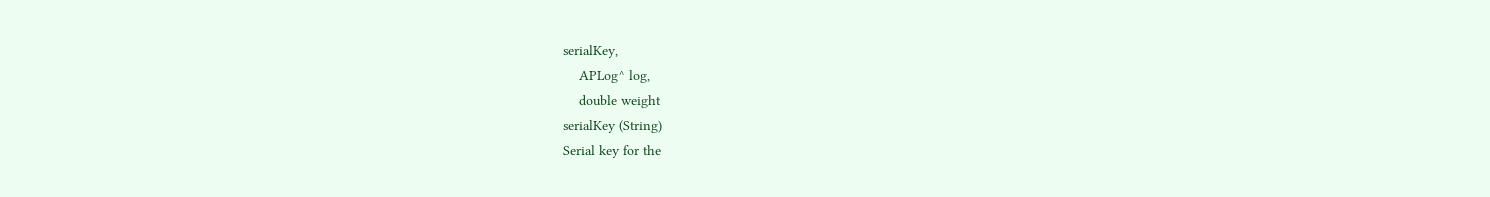serialKey,
    APLog^ log,
    double weight
serialKey (String)
Serial key for the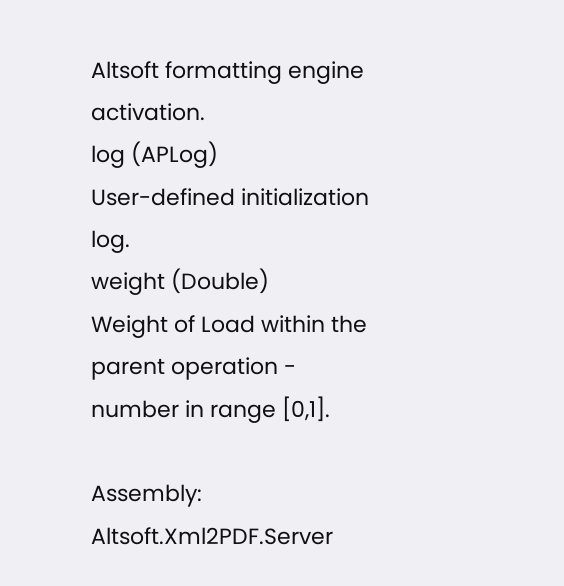Altsoft formatting engine activation.
log (APLog)
User-defined initialization log.
weight (Double)
Weight of Load within the parent operation - number in range [0,1].

Assembly: Altsoft.Xml2PDF.Server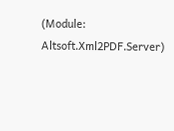(Module: Altsoft.Xml2PDF.Server)